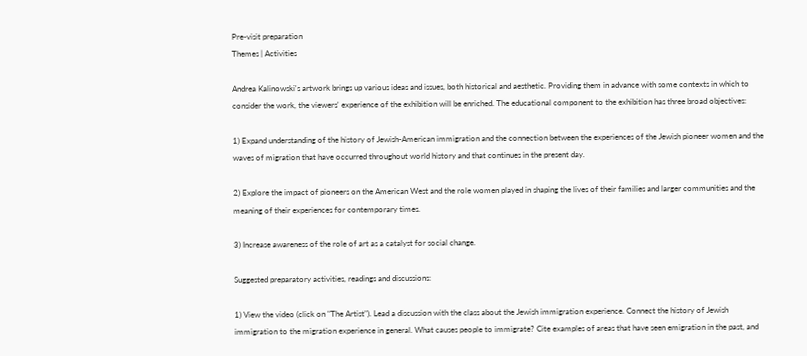Pre-visit preparation
Themes | Activities

Andrea Kalinowski's artwork brings up various ideas and issues, both historical and aesthetic. Providing them in advance with some contexts in which to consider the work, the viewers' experience of the exhibition will be enriched. The educational component to the exhibition has three broad objectives:

1) Expand understanding of the history of Jewish-American immigration and the connection between the experiences of the Jewish pioneer women and the waves of migration that have occurred throughout world history and that continues in the present day.

2) Explore the impact of pioneers on the American West and the role women played in shaping the lives of their families and larger communities and the meaning of their experiences for contemporary times.

3) Increase awareness of the role of art as a catalyst for social change.

Suggested preparatory activities, readings and discussions:

1) View the video (click on "The Artist"). Lead a discussion with the class about the Jewish immigration experience. Connect the history of Jewish immigration to the migration experience in general. What causes people to immigrate? Cite examples of areas that have seen emigration in the past, and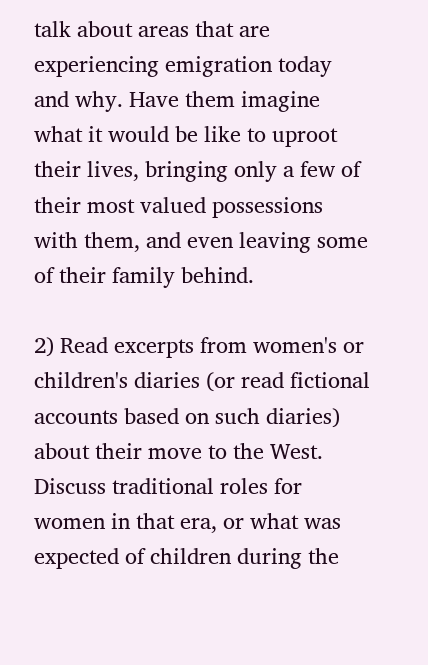talk about areas that are experiencing emigration today and why. Have them imagine what it would be like to uproot their lives, bringing only a few of their most valued possessions with them, and even leaving some of their family behind.

2) Read excerpts from women's or children's diaries (or read fictional accounts based on such diaries) about their move to the West. Discuss traditional roles for women in that era, or what was expected of children during the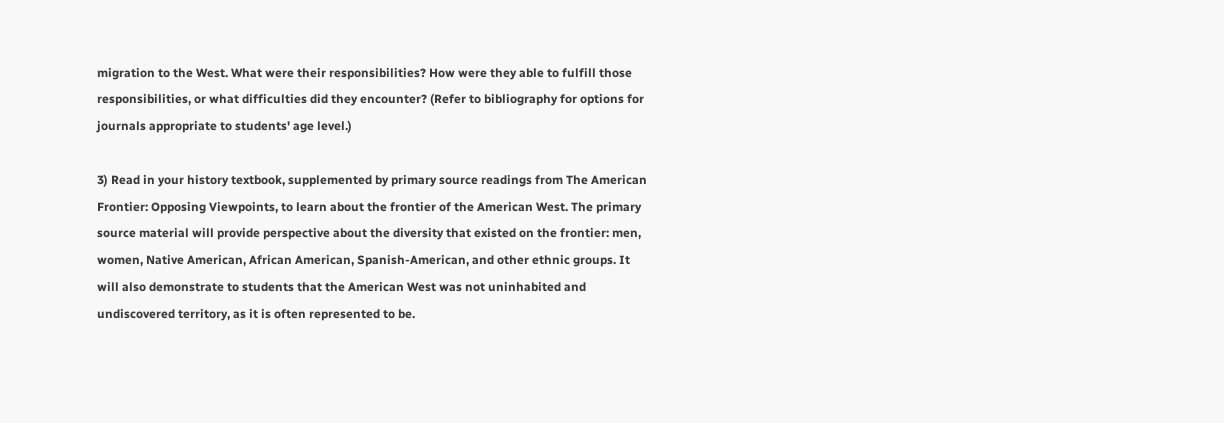migration to the West. What were their responsibilities? How were they able to fulfill those responsibilities, or what difficulties did they encounter? (Refer to bibliography for options for journals appropriate to students' age level.)

3) Read in your history textbook, supplemented by primary source readings from The American Frontier: Opposing Viewpoints, to learn about the frontier of the American West. The primary source material will provide perspective about the diversity that existed on the frontier: men, women, Native American, African American, Spanish-American, and other ethnic groups. It will also demonstrate to students that the American West was not uninhabited and undiscovered territory, as it is often represented to be.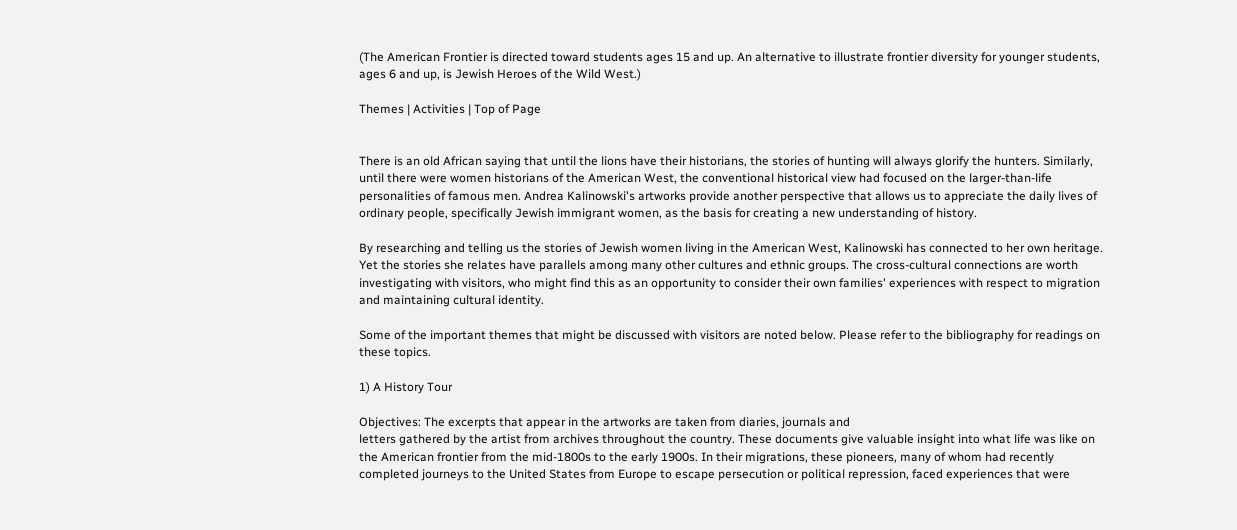(The American Frontier is directed toward students ages 15 and up. An alternative to illustrate frontier diversity for younger students, ages 6 and up, is Jewish Heroes of the Wild West.)

Themes | Activities | Top of Page


There is an old African saying that until the lions have their historians, the stories of hunting will always glorify the hunters. Similarly, until there were women historians of the American West, the conventional historical view had focused on the larger-than-life personalities of famous men. Andrea Kalinowski's artworks provide another perspective that allows us to appreciate the daily lives of ordinary people, specifically Jewish immigrant women, as the basis for creating a new understanding of history.

By researching and telling us the stories of Jewish women living in the American West, Kalinowski has connected to her own heritage. Yet the stories she relates have parallels among many other cultures and ethnic groups. The cross-cultural connections are worth investigating with visitors, who might find this as an opportunity to consider their own families' experiences with respect to migration and maintaining cultural identity.

Some of the important themes that might be discussed with visitors are noted below. Please refer to the bibliography for readings on these topics.

1) A History Tour

Objectives: The excerpts that appear in the artworks are taken from diaries, journals and
letters gathered by the artist from archives throughout the country. These documents give valuable insight into what life was like on the American frontier from the mid-1800s to the early 1900s. In their migrations, these pioneers, many of whom had recently completed journeys to the United States from Europe to escape persecution or political repression, faced experiences that were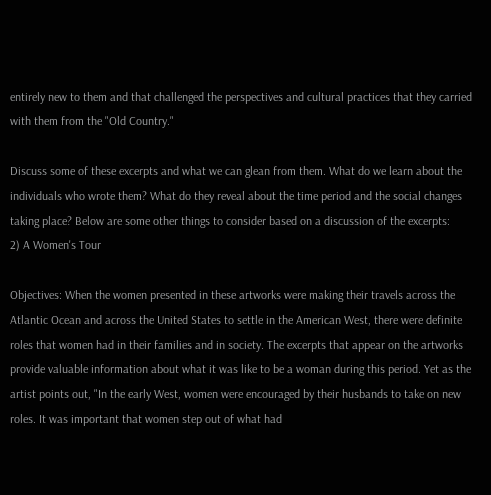entirely new to them and that challenged the perspectives and cultural practices that they carried with them from the "Old Country."

Discuss some of these excerpts and what we can glean from them. What do we learn about the individuals who wrote them? What do they reveal about the time period and the social changes taking place? Below are some other things to consider based on a discussion of the excerpts:
2) A Women's Tour

Objectives: When the women presented in these artworks were making their travels across the Atlantic Ocean and across the United States to settle in the American West, there were definite roles that women had in their families and in society. The excerpts that appear on the artworks provide valuable information about what it was like to be a woman during this period. Yet as the artist points out, "In the early West, women were encouraged by their husbands to take on new roles. It was important that women step out of what had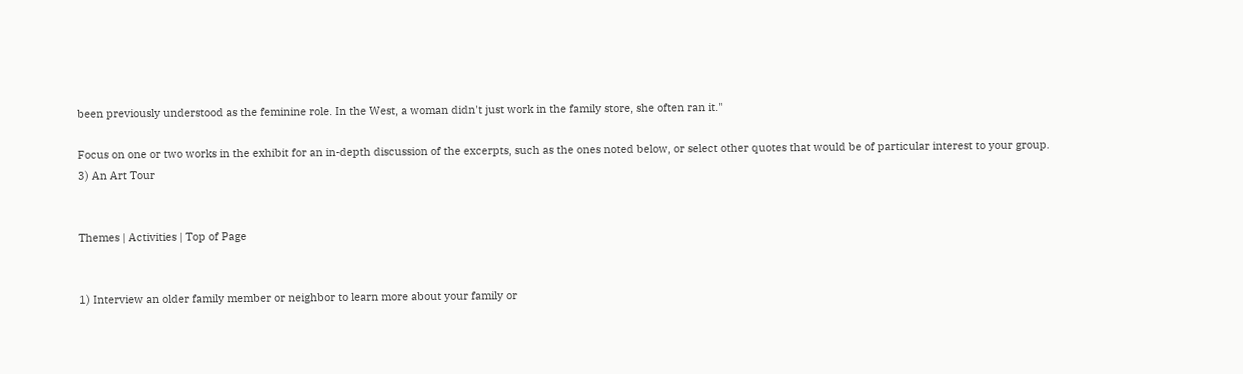been previously understood as the feminine role. In the West, a woman didn't just work in the family store, she often ran it."

Focus on one or two works in the exhibit for an in-depth discussion of the excerpts, such as the ones noted below, or select other quotes that would be of particular interest to your group.
3) An Art Tour


Themes | Activities | Top of Page


1) Interview an older family member or neighbor to learn more about your family or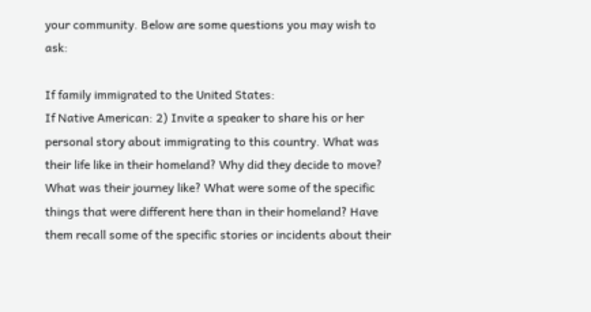your community. Below are some questions you may wish to ask:

If family immigrated to the United States:
If Native American: 2) Invite a speaker to share his or her personal story about immigrating to this country. What was their life like in their homeland? Why did they decide to move? What was their journey like? What were some of the specific things that were different here than in their homeland? Have them recall some of the specific stories or incidents about their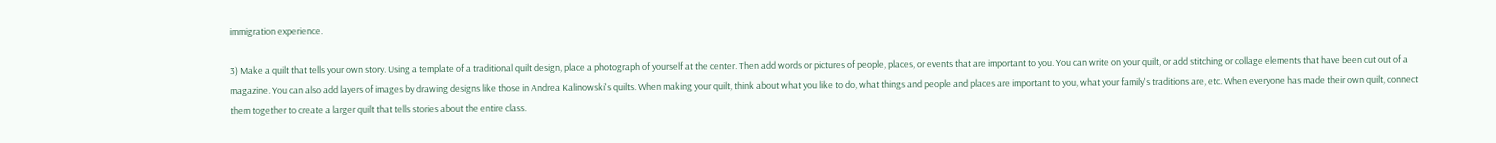immigration experience.

3) Make a quilt that tells your own story. Using a template of a traditional quilt design, place a photograph of yourself at the center. Then add words or pictures of people, places, or events that are important to you. You can write on your quilt, or add stitching or collage elements that have been cut out of a magazine. You can also add layers of images by drawing designs like those in Andrea Kalinowski's quilts. When making your quilt, think about what you like to do, what things and people and places are important to you, what your family's traditions are, etc. When everyone has made their own quilt, connect them together to create a larger quilt that tells stories about the entire class.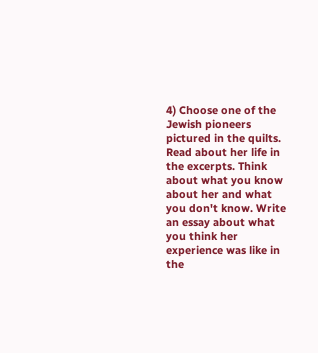4) Choose one of the Jewish pioneers pictured in the quilts. Read about her life in the excerpts. Think about what you know about her and what you don't know. Write an essay about what you think her experience was like in the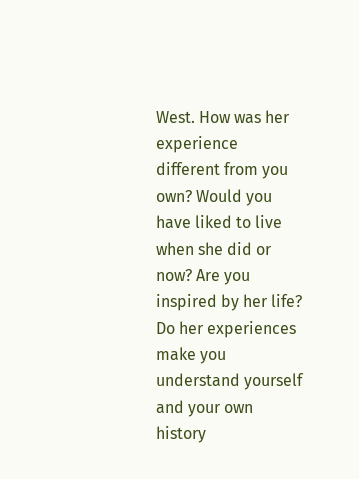West. How was her experience different from you own? Would you have liked to live when she did or now? Are you inspired by her life? Do her experiences make you understand yourself and your own history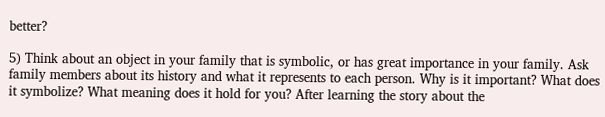better?

5) Think about an object in your family that is symbolic, or has great importance in your family. Ask family members about its history and what it represents to each person. Why is it important? What does it symbolize? What meaning does it hold for you? After learning the story about the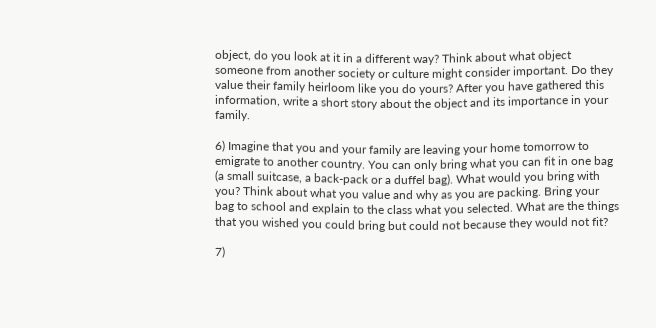object, do you look at it in a different way? Think about what object someone from another society or culture might consider important. Do they value their family heirloom like you do yours? After you have gathered this information, write a short story about the object and its importance in your family.

6) Imagine that you and your family are leaving your home tomorrow to emigrate to another country. You can only bring what you can fit in one bag (a small suitcase, a back-pack or a duffel bag). What would you bring with you? Think about what you value and why as you are packing. Bring your bag to school and explain to the class what you selected. What are the things that you wished you could bring but could not because they would not fit?

7)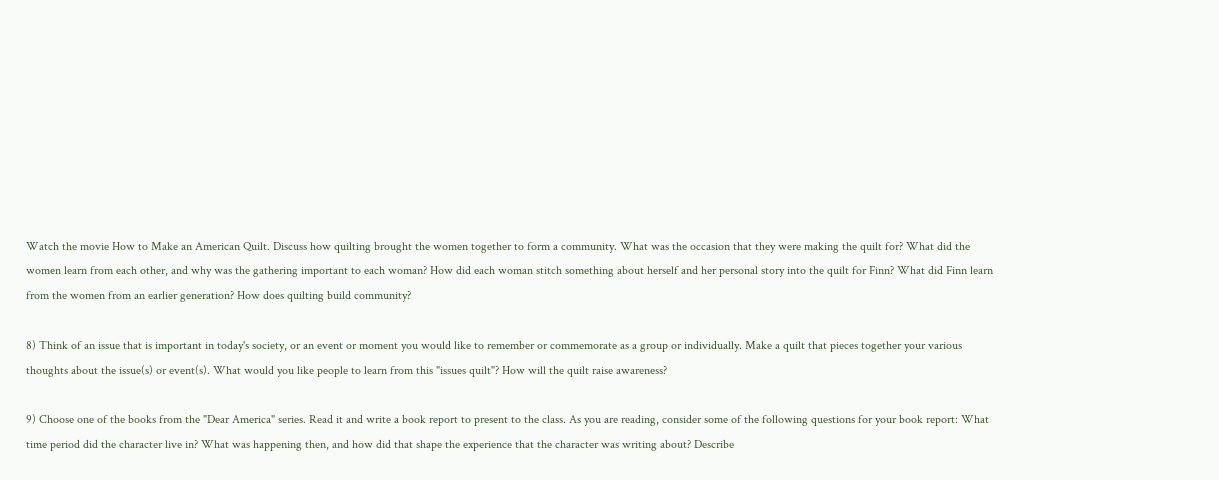Watch the movie How to Make an American Quilt. Discuss how quilting brought the women together to form a community. What was the occasion that they were making the quilt for? What did the women learn from each other, and why was the gathering important to each woman? How did each woman stitch something about herself and her personal story into the quilt for Finn? What did Finn learn from the women from an earlier generation? How does quilting build community?

8) Think of an issue that is important in today's society, or an event or moment you would like to remember or commemorate as a group or individually. Make a quilt that pieces together your various thoughts about the issue(s) or event(s). What would you like people to learn from this "issues quilt"? How will the quilt raise awareness?

9) Choose one of the books from the "Dear America" series. Read it and write a book report to present to the class. As you are reading, consider some of the following questions for your book report: What time period did the character live in? What was happening then, and how did that shape the experience that the character was writing about? Describe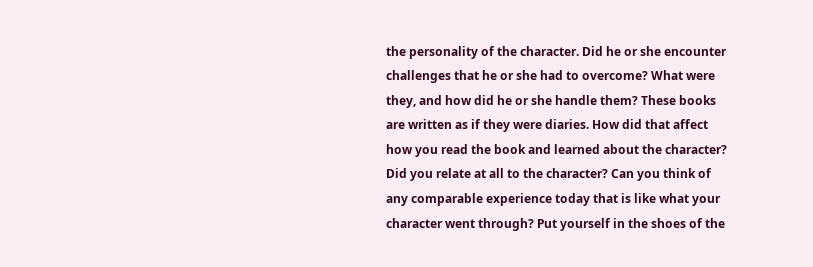the personality of the character. Did he or she encounter challenges that he or she had to overcome? What were they, and how did he or she handle them? These books are written as if they were diaries. How did that affect how you read the book and learned about the character? Did you relate at all to the character? Can you think of any comparable experience today that is like what your character went through? Put yourself in the shoes of the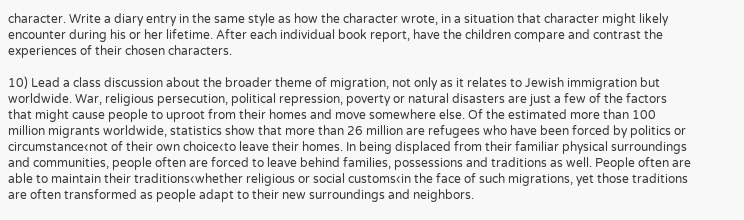character. Write a diary entry in the same style as how the character wrote, in a situation that character might likely encounter during his or her lifetime. After each individual book report, have the children compare and contrast the experiences of their chosen characters.

10) Lead a class discussion about the broader theme of migration, not only as it relates to Jewish immigration but worldwide. War, religious persecution, political repression, poverty or natural disasters are just a few of the factors that might cause people to uproot from their homes and move somewhere else. Of the estimated more than 100 million migrants worldwide, statistics show that more than 26 million are refugees who have been forced by politics or circumstance‹not of their own choice‹to leave their homes. In being displaced from their familiar physical surroundings and communities, people often are forced to leave behind families, possessions and traditions as well. People often are able to maintain their traditions‹whether religious or social customs‹in the face of such migrations, yet those traditions are often transformed as people adapt to their new surroundings and neighbors.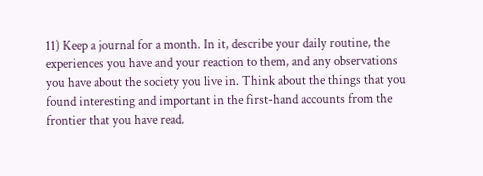11) Keep a journal for a month. In it, describe your daily routine, the experiences you have and your reaction to them, and any observations you have about the society you live in. Think about the things that you found interesting and important in the first-hand accounts from the frontier that you have read.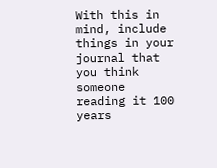With this in mind, include things in your journal that you think someone reading it 100 years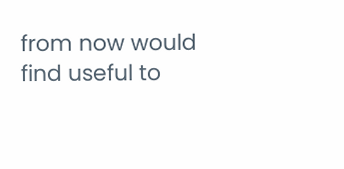from now would find useful to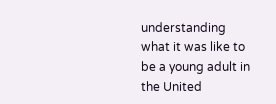understanding what it was like to be a young adult in the United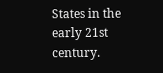States in the early 21st century.